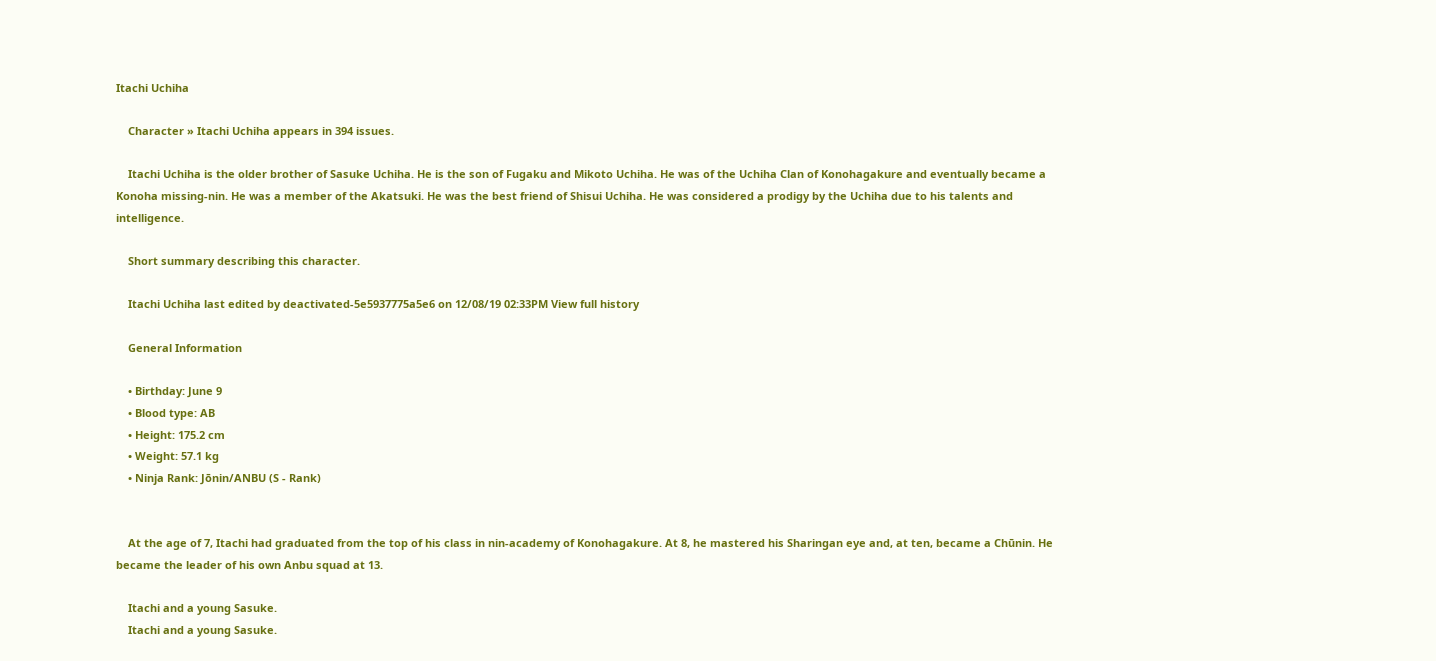Itachi Uchiha

    Character » Itachi Uchiha appears in 394 issues.

    Itachi Uchiha is the older brother of Sasuke Uchiha. He is the son of Fugaku and Mikoto Uchiha. He was of the Uchiha Clan of Konohagakure and eventually became a Konoha missing-nin. He was a member of the Akatsuki. He was the best friend of Shisui Uchiha. He was considered a prodigy by the Uchiha due to his talents and intelligence.

    Short summary describing this character.

    Itachi Uchiha last edited by deactivated-5e5937775a5e6 on 12/08/19 02:33PM View full history

    General Information

    • Birthday: June 9
    • Blood type: AB
    • Height: 175.2 cm
    • Weight: 57.1 kg
    • Ninja Rank: Jōnin/ANBU (S - Rank)


    At the age of 7, Itachi had graduated from the top of his class in nin-academy of Konohagakure. At 8, he mastered his Sharingan eye and, at ten, became a Chūnin. He became the leader of his own Anbu squad at 13.

    Itachi and a young Sasuke.
    Itachi and a young Sasuke.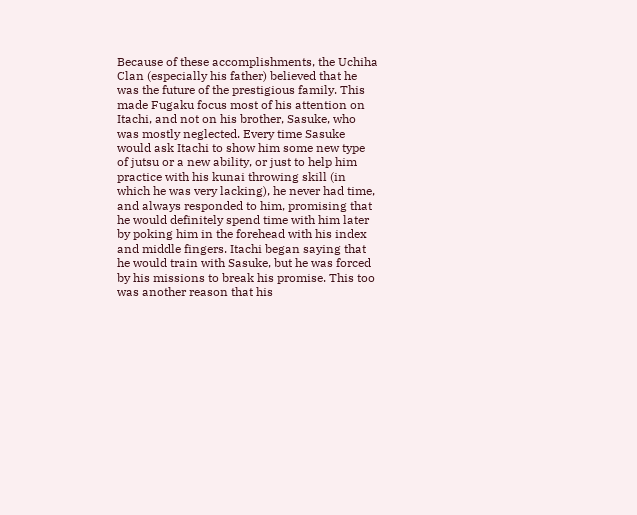Because of these accomplishments, the Uchiha Clan (especially his father) believed that he was the future of the prestigious family. This made Fugaku focus most of his attention on Itachi, and not on his brother, Sasuke, who was mostly neglected. Every time Sasuke would ask Itachi to show him some new type of jutsu or a new ability, or just to help him practice with his kunai throwing skill (in which he was very lacking), he never had time, and always responded to him, promising that he would definitely spend time with him later by poking him in the forehead with his index and middle fingers. Itachi began saying that he would train with Sasuke, but he was forced by his missions to break his promise. This too was another reason that his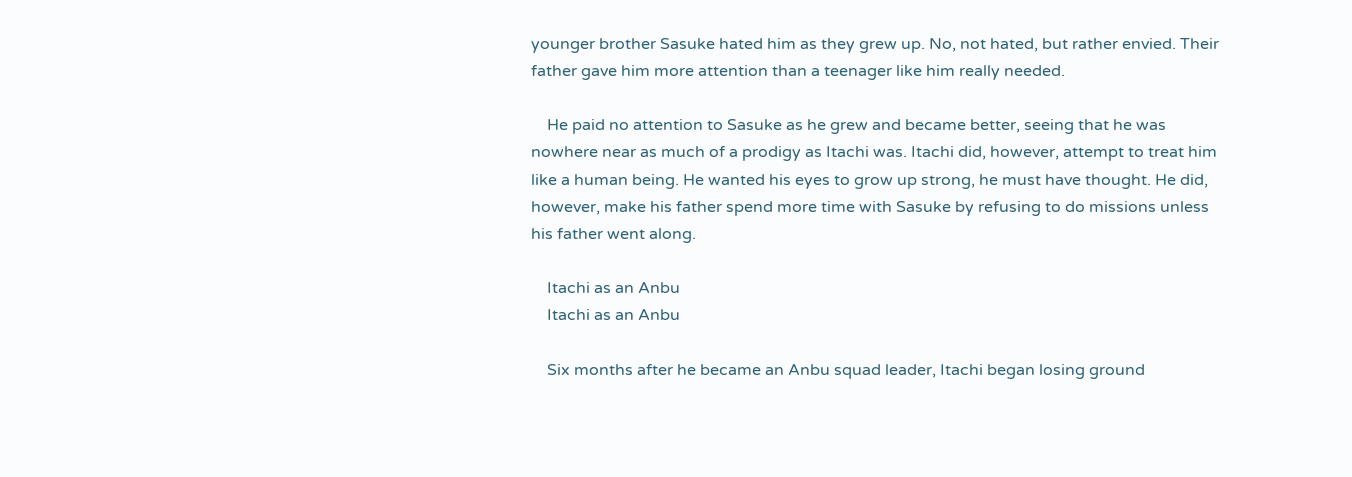younger brother Sasuke hated him as they grew up. No, not hated, but rather envied. Their father gave him more attention than a teenager like him really needed.

    He paid no attention to Sasuke as he grew and became better, seeing that he was nowhere near as much of a prodigy as Itachi was. Itachi did, however, attempt to treat him like a human being. He wanted his eyes to grow up strong, he must have thought. He did, however, make his father spend more time with Sasuke by refusing to do missions unless his father went along.

    Itachi as an Anbu
    Itachi as an Anbu

    Six months after he became an Anbu squad leader, Itachi began losing ground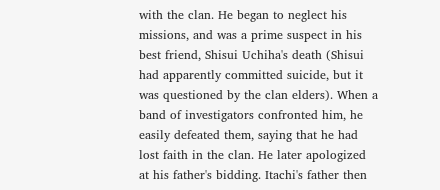with the clan. He began to neglect his missions, and was a prime suspect in his best friend, Shisui Uchiha's death (Shisui had apparently committed suicide, but it was questioned by the clan elders). When a band of investigators confronted him, he easily defeated them, saying that he had lost faith in the clan. He later apologized at his father's bidding. Itachi's father then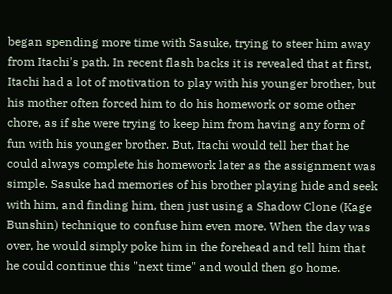began spending more time with Sasuke, trying to steer him away from Itachi's path. In recent flash backs it is revealed that at first, Itachi had a lot of motivation to play with his younger brother, but his mother often forced him to do his homework or some other chore, as if she were trying to keep him from having any form of fun with his younger brother. But, Itachi would tell her that he could always complete his homework later as the assignment was simple. Sasuke had memories of his brother playing hide and seek with him, and finding him, then just using a Shadow Clone (Kage Bunshin) technique to confuse him even more. When the day was over, he would simply poke him in the forehead and tell him that he could continue this "next time" and would then go home.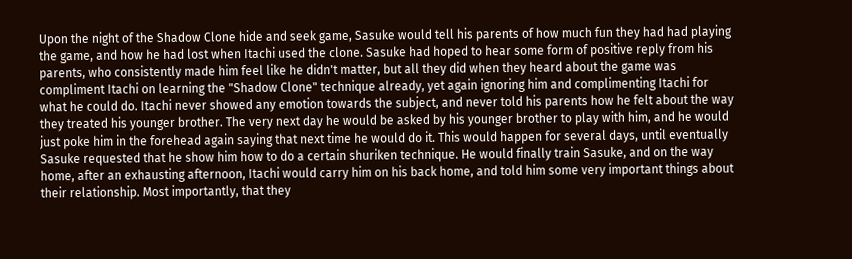Upon the night of the Shadow Clone hide and seek game, Sasuke would tell his parents of how much fun they had had playing the game, and how he had lost when Itachi used the clone. Sasuke had hoped to hear some form of positive reply from his parents, who consistently made him feel like he didn't matter, but all they did when they heard about the game was compliment Itachi on learning the "Shadow Clone" technique already, yet again ignoring him and complimenting Itachi for what he could do. Itachi never showed any emotion towards the subject, and never told his parents how he felt about the way they treated his younger brother. The very next day he would be asked by his younger brother to play with him, and he would just poke him in the forehead again saying that next time he would do it. This would happen for several days, until eventually Sasuke requested that he show him how to do a certain shuriken technique. He would finally train Sasuke, and on the way home, after an exhausting afternoon, Itachi would carry him on his back home, and told him some very important things about their relationship. Most importantly, that they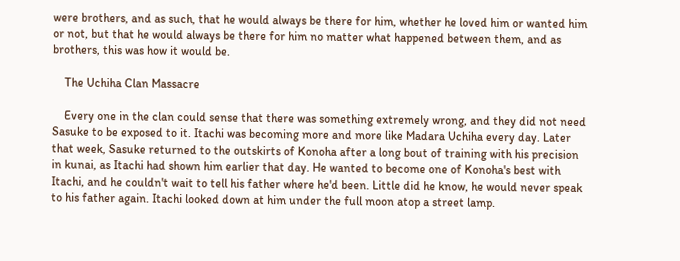were brothers, and as such, that he would always be there for him, whether he loved him or wanted him or not, but that he would always be there for him no matter what happened between them, and as brothers, this was how it would be.

    The Uchiha Clan Massacre

    Every one in the clan could sense that there was something extremely wrong, and they did not need Sasuke to be exposed to it. Itachi was becoming more and more like Madara Uchiha every day. Later that week, Sasuke returned to the outskirts of Konoha after a long bout of training with his precision in kunai, as Itachi had shown him earlier that day. He wanted to become one of Konoha's best with Itachi, and he couldn't wait to tell his father where he'd been. Little did he know, he would never speak to his father again. Itachi looked down at him under the full moon atop a street lamp.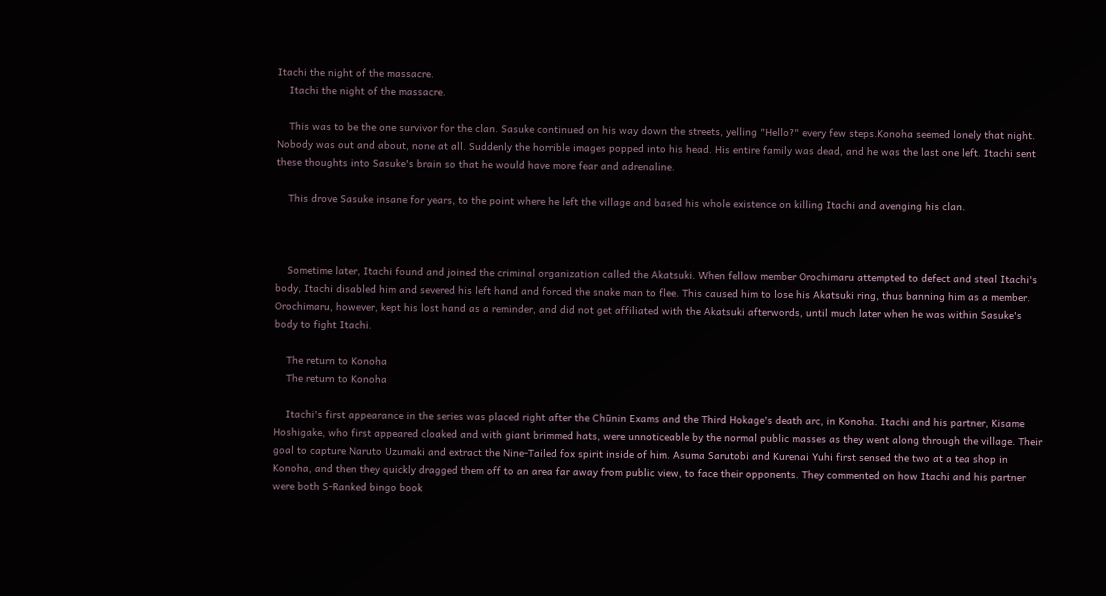Itachi the night of the massacre.
    Itachi the night of the massacre.

    This was to be the one survivor for the clan. Sasuke continued on his way down the streets, yelling "Hello?" every few steps.Konoha seemed lonely that night. Nobody was out and about, none at all. Suddenly the horrible images popped into his head. His entire family was dead, and he was the last one left. Itachi sent these thoughts into Sasuke's brain so that he would have more fear and adrenaline.

    This drove Sasuke insane for years, to the point where he left the village and based his whole existence on killing Itachi and avenging his clan.



    Sometime later, Itachi found and joined the criminal organization called the Akatsuki. When fellow member Orochimaru attempted to defect and steal Itachi's body, Itachi disabled him and severed his left hand and forced the snake man to flee. This caused him to lose his Akatsuki ring, thus banning him as a member. Orochimaru, however, kept his lost hand as a reminder, and did not get affiliated with the Akatsuki afterwords, until much later when he was within Sasuke's body to fight Itachi.

    The return to Konoha
    The return to Konoha

    Itachi's first appearance in the series was placed right after the Chūnin Exams and the Third Hokage's death arc, in Konoha. Itachi and his partner, Kisame Hoshigake, who first appeared cloaked and with giant brimmed hats, were unnoticeable by the normal public masses as they went along through the village. Their goal to capture Naruto Uzumaki and extract the Nine-Tailed fox spirit inside of him. Asuma Sarutobi and Kurenai Yuhi first sensed the two at a tea shop in Konoha, and then they quickly dragged them off to an area far away from public view, to face their opponents. They commented on how Itachi and his partner were both S-Ranked bingo book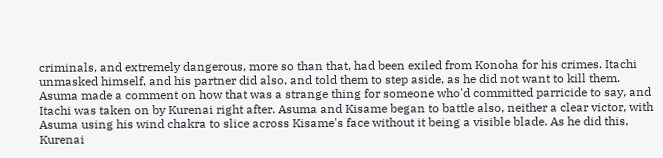criminals, and extremely dangerous, more so than that, had been exiled from Konoha for his crimes. Itachi unmasked himself, and his partner did also, and told them to step aside, as he did not want to kill them. Asuma made a comment on how that was a strange thing for someone who'd committed parricide to say, and Itachi was taken on by Kurenai right after. Asuma and Kisame began to battle also, neither a clear victor, with Asuma using his wind chakra to slice across Kisame's face without it being a visible blade. As he did this, Kurenai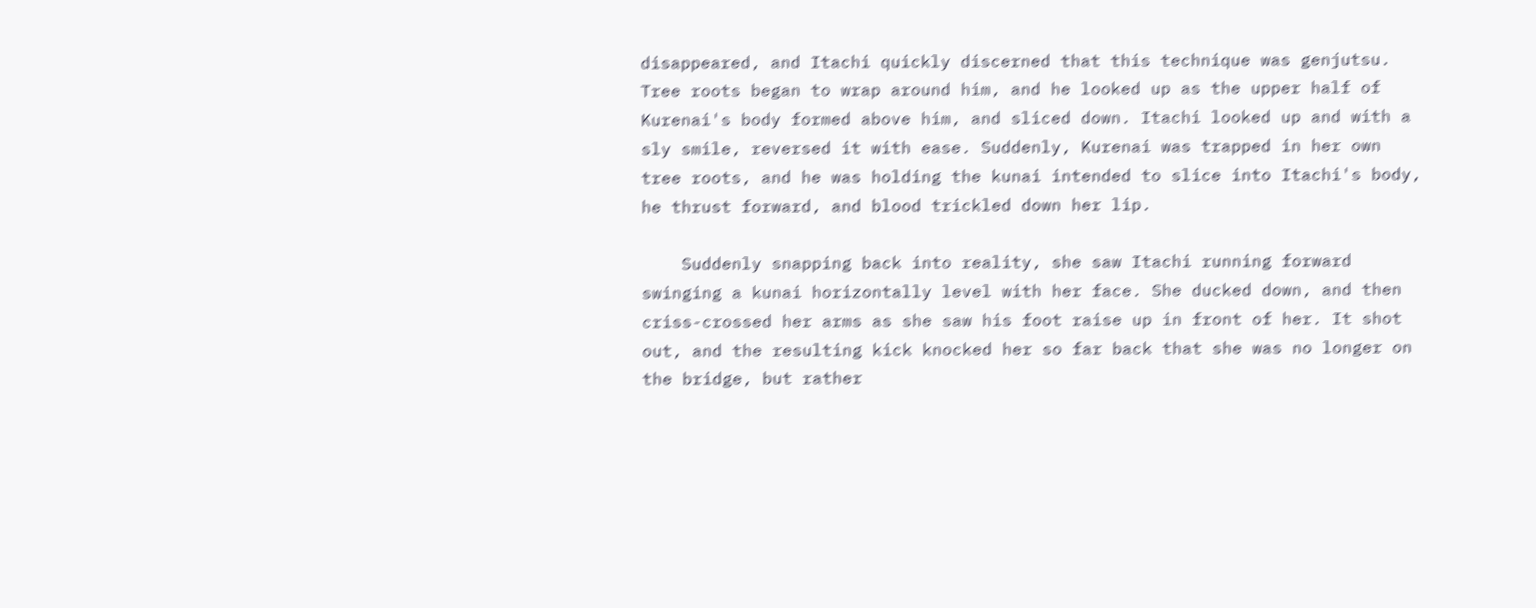disappeared, and Itachi quickly discerned that this technique was genjutsu. Tree roots began to wrap around him, and he looked up as the upper half of Kurenai's body formed above him, and sliced down. Itachi looked up and with a sly smile, reversed it with ease. Suddenly, Kurenai was trapped in her own tree roots, and he was holding the kunai intended to slice into Itachi's body, he thrust forward, and blood trickled down her lip.

    Suddenly snapping back into reality, she saw Itachi running forward swinging a kunai horizontally level with her face. She ducked down, and then criss-crossed her arms as she saw his foot raise up in front of her. It shot out, and the resulting kick knocked her so far back that she was no longer on the bridge, but rather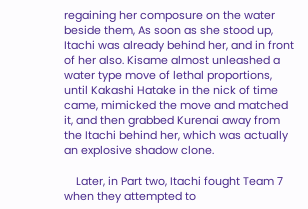regaining her composure on the water beside them, As soon as she stood up, Itachi was already behind her, and in front of her also. Kisame almost unleashed a water type move of lethal proportions, until Kakashi Hatake in the nick of time came, mimicked the move and matched it, and then grabbed Kurenai away from the Itachi behind her, which was actually an explosive shadow clone.

    Later, in Part two, Itachi fought Team 7 when they attempted to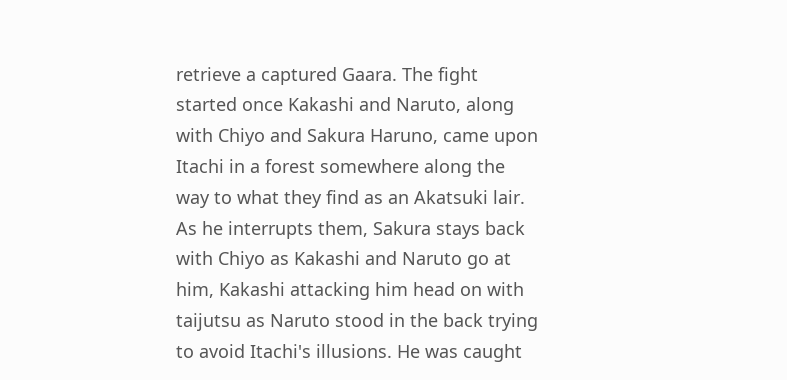retrieve a captured Gaara. The fight started once Kakashi and Naruto, along with Chiyo and Sakura Haruno, came upon Itachi in a forest somewhere along the way to what they find as an Akatsuki lair. As he interrupts them, Sakura stays back with Chiyo as Kakashi and Naruto go at him, Kakashi attacking him head on with taijutsu as Naruto stood in the back trying to avoid Itachi's illusions. He was caught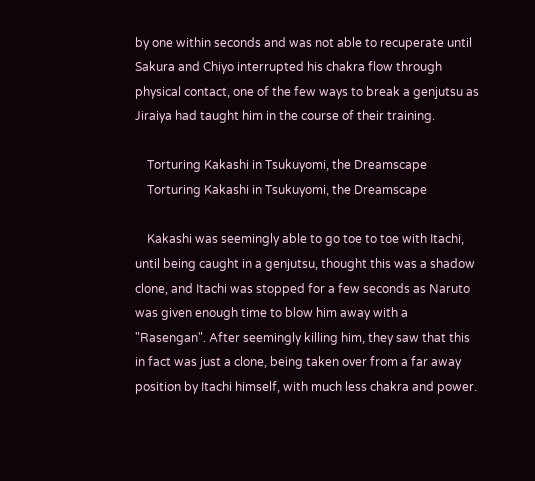by one within seconds and was not able to recuperate until Sakura and Chiyo interrupted his chakra flow through physical contact, one of the few ways to break a genjutsu as Jiraiya had taught him in the course of their training.

    Torturing Kakashi in Tsukuyomi, the Dreamscape
    Torturing Kakashi in Tsukuyomi, the Dreamscape

    Kakashi was seemingly able to go toe to toe with Itachi, until being caught in a genjutsu, thought this was a shadow clone, and Itachi was stopped for a few seconds as Naruto was given enough time to blow him away with a "Rasengan". After seemingly killing him, they saw that this in fact was just a clone, being taken over from a far away position by Itachi himself, with much less chakra and power.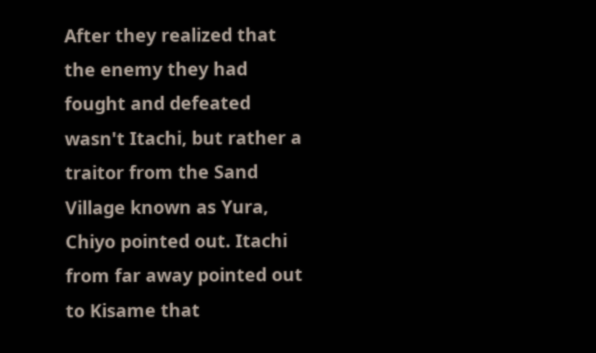After they realized that the enemy they had fought and defeated wasn't Itachi, but rather a traitor from the Sand Village known as Yura, Chiyo pointed out. Itachi from far away pointed out to Kisame that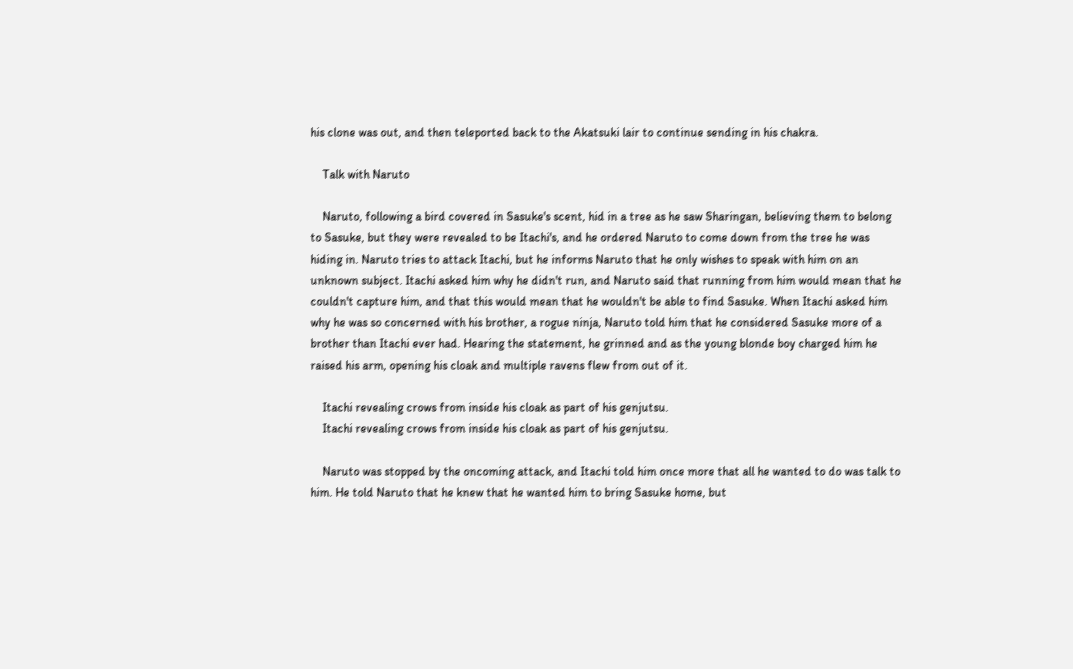his clone was out, and then teleported back to the Akatsuki lair to continue sending in his chakra.

    Talk with Naruto

    Naruto, following a bird covered in Sasuke's scent, hid in a tree as he saw Sharingan, believing them to belong to Sasuke, but they were revealed to be Itachi's, and he ordered Naruto to come down from the tree he was hiding in. Naruto tries to attack Itachi, but he informs Naruto that he only wishes to speak with him on an unknown subject. Itachi asked him why he didn't run, and Naruto said that running from him would mean that he couldn't capture him, and that this would mean that he wouldn't be able to find Sasuke. When Itachi asked him why he was so concerned with his brother, a rogue ninja, Naruto told him that he considered Sasuke more of a brother than Itachi ever had. Hearing the statement, he grinned and as the young blonde boy charged him he raised his arm, opening his cloak and multiple ravens flew from out of it.

    Itachi revealing crows from inside his cloak as part of his genjutsu.
    Itachi revealing crows from inside his cloak as part of his genjutsu.

    Naruto was stopped by the oncoming attack, and Itachi told him once more that all he wanted to do was talk to him. He told Naruto that he knew that he wanted him to bring Sasuke home, but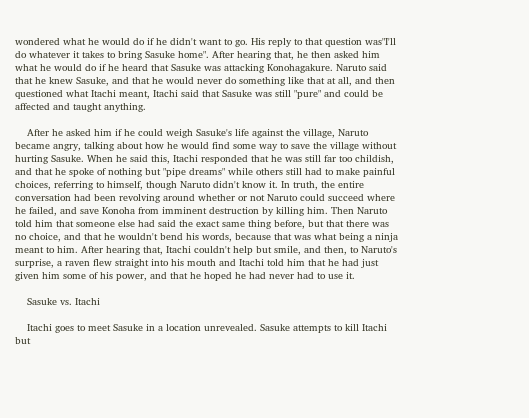wondered what he would do if he didn't want to go. His reply to that question was"I'll do whatever it takes to bring Sasuke home". After hearing that, he then asked him what he would do if he heard that Sasuke was attacking Konohagakure. Naruto said that he knew Sasuke, and that he would never do something like that at all, and then questioned what Itachi meant, Itachi said that Sasuke was still "pure" and could be affected and taught anything.

    After he asked him if he could weigh Sasuke's life against the village, Naruto became angry, talking about how he would find some way to save the village without hurting Sasuke. When he said this, Itachi responded that he was still far too childish, and that he spoke of nothing but "pipe dreams" while others still had to make painful choices, referring to himself, though Naruto didn't know it. In truth, the entire conversation had been revolving around whether or not Naruto could succeed where he failed, and save Konoha from imminent destruction by killing him. Then Naruto told him that someone else had said the exact same thing before, but that there was no choice, and that he wouldn't bend his words, because that was what being a ninja meant to him. After hearing that, Itachi couldn't help but smile, and then, to Naruto's surprise, a raven flew straight into his mouth and Itachi told him that he had just given him some of his power, and that he hoped he had never had to use it.

    Sasuke vs. Itachi

    Itachi goes to meet Sasuke in a location unrevealed. Sasuke attempts to kill Itachi but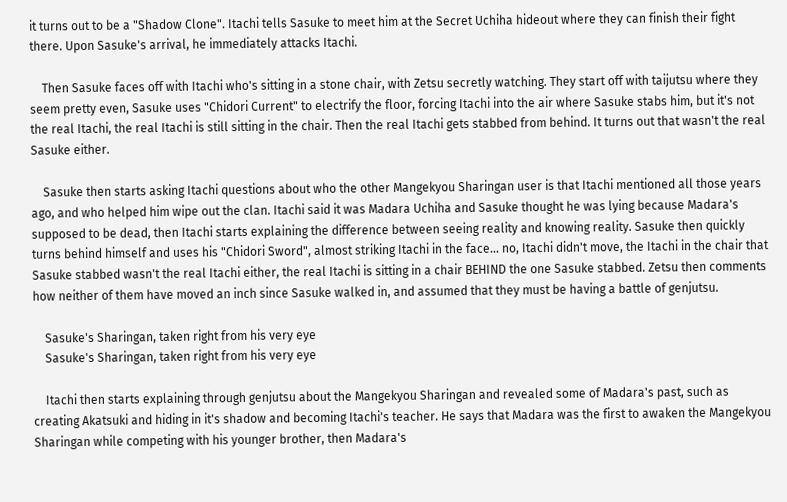it turns out to be a "Shadow Clone". Itachi tells Sasuke to meet him at the Secret Uchiha hideout where they can finish their fight there. Upon Sasuke's arrival, he immediately attacks Itachi.

    Then Sasuke faces off with Itachi who's sitting in a stone chair, with Zetsu secretly watching. They start off with taijutsu where they seem pretty even, Sasuke uses "Chidori Current" to electrify the floor, forcing Itachi into the air where Sasuke stabs him, but it's not the real Itachi, the real Itachi is still sitting in the chair. Then the real Itachi gets stabbed from behind. It turns out that wasn't the real Sasuke either.

    Sasuke then starts asking Itachi questions about who the other Mangekyou Sharingan user is that Itachi mentioned all those years ago, and who helped him wipe out the clan. Itachi said it was Madara Uchiha and Sasuke thought he was lying because Madara's supposed to be dead, then Itachi starts explaining the difference between seeing reality and knowing reality. Sasuke then quickly turns behind himself and uses his "Chidori Sword", almost striking Itachi in the face... no, Itachi didn't move, the Itachi in the chair that Sasuke stabbed wasn't the real Itachi either, the real Itachi is sitting in a chair BEHIND the one Sasuke stabbed. Zetsu then comments how neither of them have moved an inch since Sasuke walked in, and assumed that they must be having a battle of genjutsu.

    Sasuke's Sharingan, taken right from his very eye
    Sasuke's Sharingan, taken right from his very eye

    Itachi then starts explaining through genjutsu about the Mangekyou Sharingan and revealed some of Madara's past, such as creating Akatsuki and hiding in it's shadow and becoming Itachi's teacher. He says that Madara was the first to awaken the Mangekyou Sharingan while competing with his younger brother, then Madara's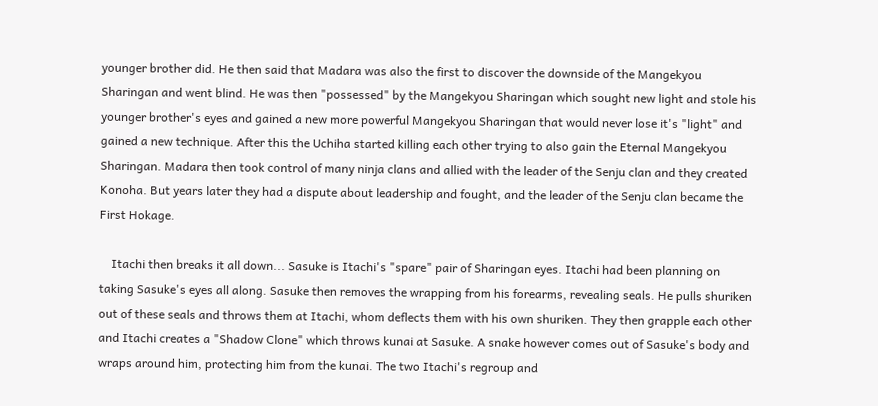younger brother did. He then said that Madara was also the first to discover the downside of the Mangekyou Sharingan and went blind. He was then "possessed" by the Mangekyou Sharingan which sought new light and stole his younger brother's eyes and gained a new more powerful Mangekyou Sharingan that would never lose it's "light" and gained a new technique. After this the Uchiha started killing each other trying to also gain the Eternal Mangekyou Sharingan. Madara then took control of many ninja clans and allied with the leader of the Senju clan and they created Konoha. But years later they had a dispute about leadership and fought, and the leader of the Senju clan became the First Hokage.

    Itachi then breaks it all down... Sasuke is Itachi's "spare" pair of Sharingan eyes. Itachi had been planning on taking Sasuke's eyes all along. Sasuke then removes the wrapping from his forearms, revealing seals. He pulls shuriken out of these seals and throws them at Itachi, whom deflects them with his own shuriken. They then grapple each other and Itachi creates a "Shadow Clone" which throws kunai at Sasuke. A snake however comes out of Sasuke's body and wraps around him, protecting him from the kunai. The two Itachi's regroup and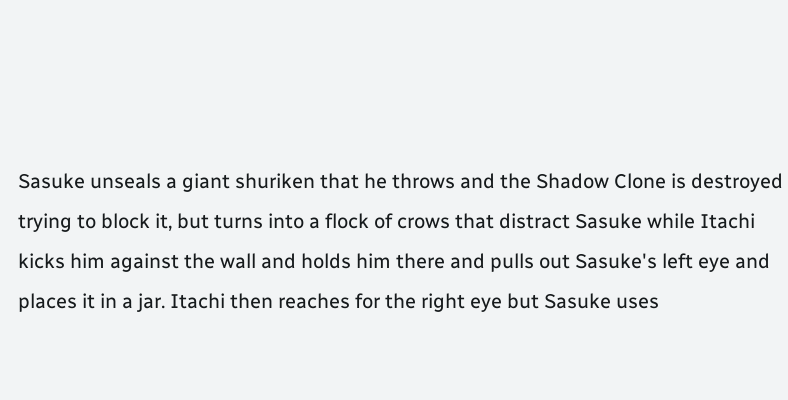Sasuke unseals a giant shuriken that he throws and the Shadow Clone is destroyed trying to block it, but turns into a flock of crows that distract Sasuke while Itachi kicks him against the wall and holds him there and pulls out Sasuke's left eye and places it in a jar. Itachi then reaches for the right eye but Sasuke uses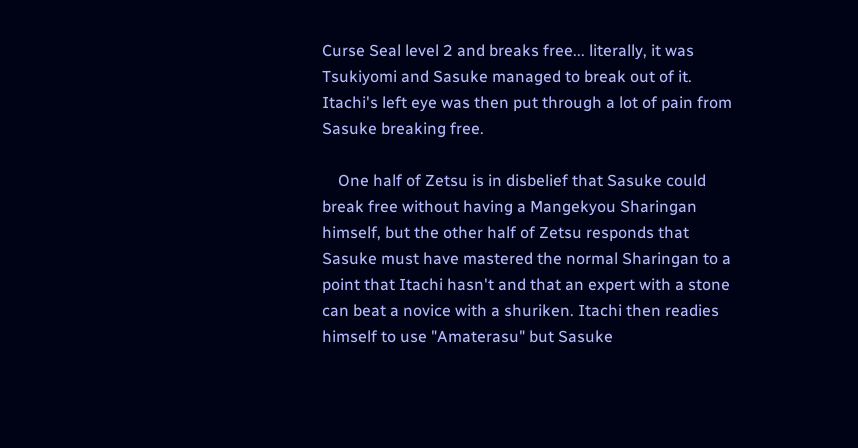Curse Seal level 2 and breaks free... literally, it was Tsukiyomi and Sasuke managed to break out of it. Itachi's left eye was then put through a lot of pain from Sasuke breaking free.

    One half of Zetsu is in disbelief that Sasuke could break free without having a Mangekyou Sharingan himself, but the other half of Zetsu responds that Sasuke must have mastered the normal Sharingan to a point that Itachi hasn't and that an expert with a stone can beat a novice with a shuriken. Itachi then readies himself to use "Amaterasu" but Sasuke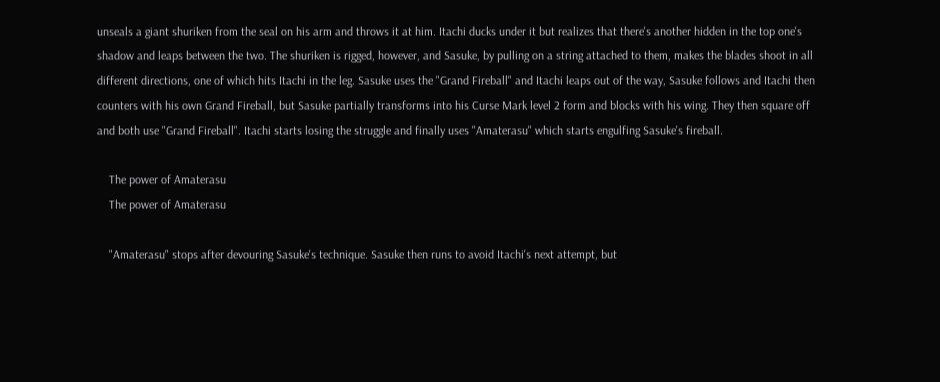unseals a giant shuriken from the seal on his arm and throws it at him. Itachi ducks under it but realizes that there's another hidden in the top one's shadow and leaps between the two. The shuriken is rigged, however, and Sasuke, by pulling on a string attached to them, makes the blades shoot in all different directions, one of which hits Itachi in the leg. Sasuke uses the "Grand Fireball" and Itachi leaps out of the way, Sasuke follows and Itachi then counters with his own Grand Fireball, but Sasuke partially transforms into his Curse Mark level 2 form and blocks with his wing. They then square off and both use "Grand Fireball". Itachi starts losing the struggle and finally uses "Amaterasu" which starts engulfing Sasuke's fireball.

    The power of Amaterasu
    The power of Amaterasu

    "Amaterasu" stops after devouring Sasuke's technique. Sasuke then runs to avoid Itachi's next attempt, but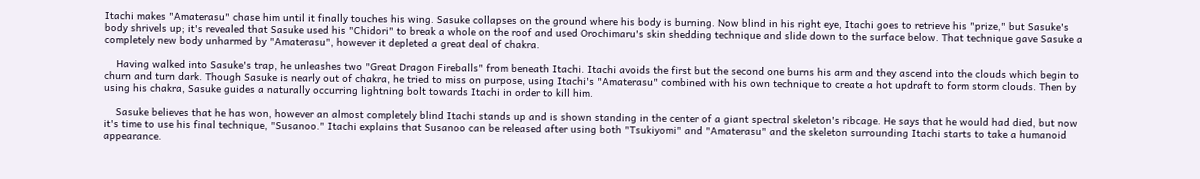Itachi makes "Amaterasu" chase him until it finally touches his wing. Sasuke collapses on the ground where his body is burning. Now blind in his right eye, Itachi goes to retrieve his "prize," but Sasuke's body shrivels up; it's revealed that Sasuke used his "Chidori" to break a whole on the roof and used Orochimaru's skin shedding technique and slide down to the surface below. That technique gave Sasuke a completely new body unharmed by "Amaterasu", however it depleted a great deal of chakra.

    Having walked into Sasuke's trap, he unleashes two "Great Dragon Fireballs" from beneath Itachi. Itachi avoids the first but the second one burns his arm and they ascend into the clouds which begin to churn and turn dark. Though Sasuke is nearly out of chakra, he tried to miss on purpose, using Itachi's "Amaterasu" combined with his own technique to create a hot updraft to form storm clouds. Then by using his chakra, Sasuke guides a naturally occurring lightning bolt towards Itachi in order to kill him.

    Sasuke believes that he has won, however an almost completely blind Itachi stands up and is shown standing in the center of a giant spectral skeleton's ribcage. He says that he would had died, but now it's time to use his final technique, "Susanoo." Itachi explains that Susanoo can be released after using both "Tsukiyomi" and "Amaterasu" and the skeleton surrounding Itachi starts to take a humanoid appearance.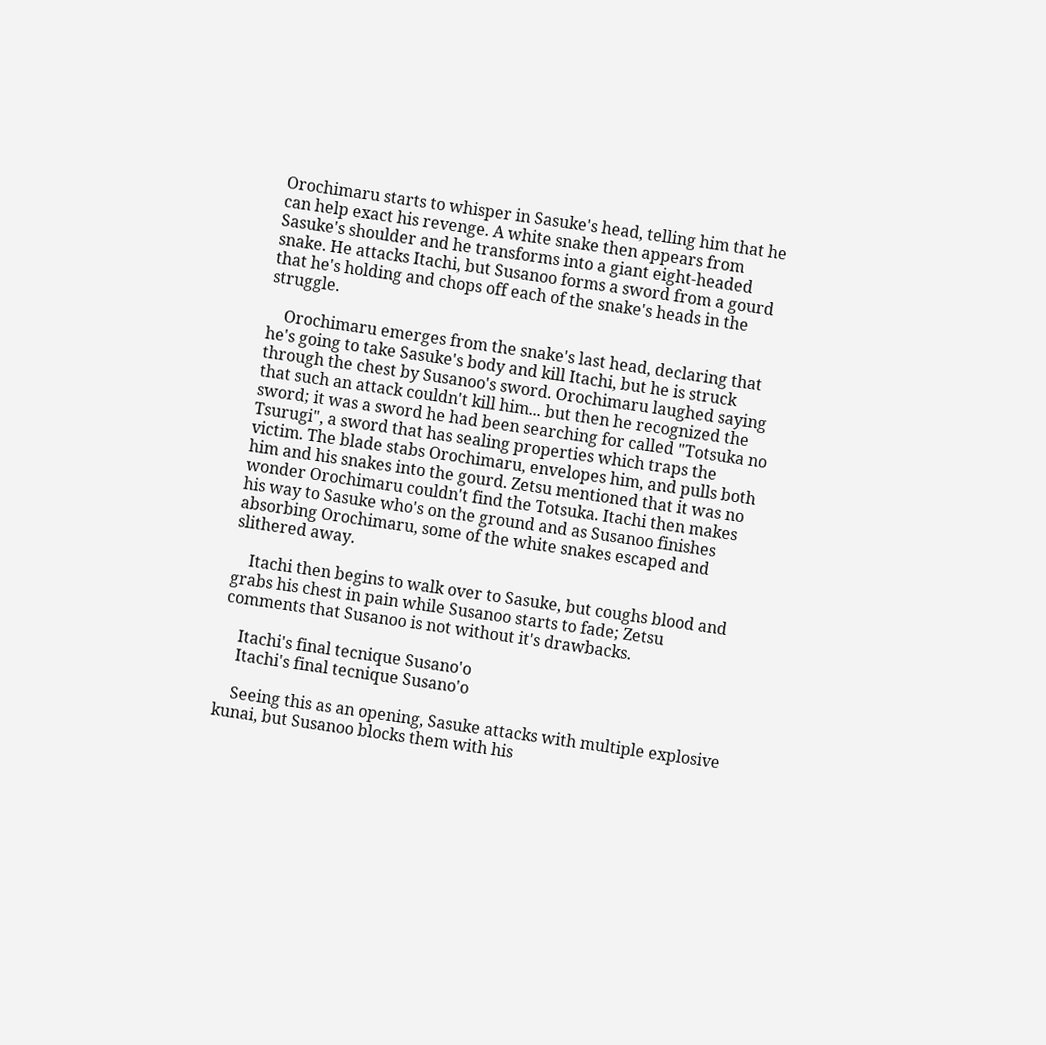Orochimaru starts to whisper in Sasuke's head, telling him that he can help exact his revenge. A white snake then appears from Sasuke's shoulder and he transforms into a giant eight-headed snake. He attacks Itachi, but Susanoo forms a sword from a gourd that he's holding and chops off each of the snake's heads in the struggle.

    Orochimaru emerges from the snake's last head, declaring that he's going to take Sasuke's body and kill Itachi, but he is struck through the chest by Susanoo's sword. Orochimaru laughed saying that such an attack couldn't kill him... but then he recognized the sword; it was a sword he had been searching for called "Totsuka no Tsurugi", a sword that has sealing properties which traps the victim. The blade stabs Orochimaru, envelopes him, and pulls both him and his snakes into the gourd. Zetsu mentioned that it was no wonder Orochimaru couldn't find the Totsuka. Itachi then makes his way to Sasuke who's on the ground and as Susanoo finishes absorbing Orochimaru, some of the white snakes escaped and slithered away.

    Itachi then begins to walk over to Sasuke, but coughs blood and grabs his chest in pain while Susanoo starts to fade; Zetsu comments that Susanoo is not without it's drawbacks.

    Itachi's final tecnique Susano'o
    Itachi's final tecnique Susano'o

    Seeing this as an opening, Sasuke attacks with multiple explosive kunai, but Susanoo blocks them with his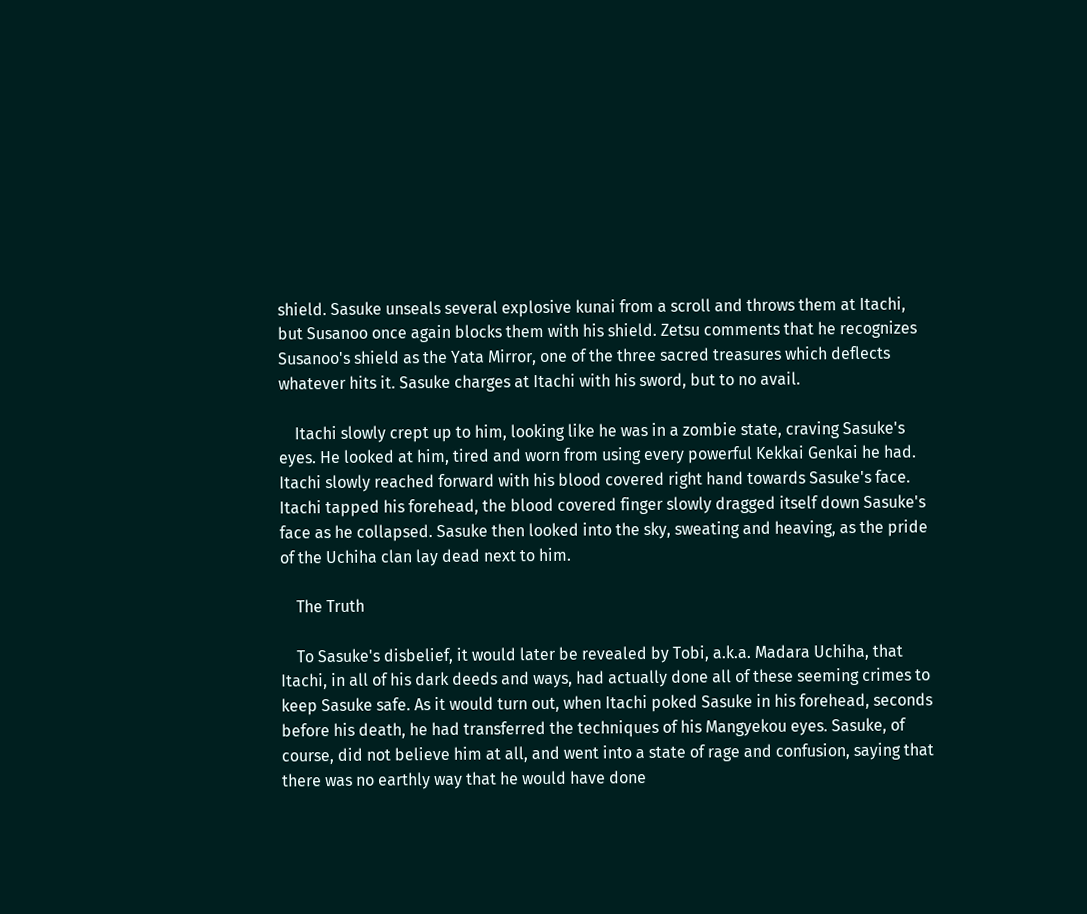shield. Sasuke unseals several explosive kunai from a scroll and throws them at Itachi, but Susanoo once again blocks them with his shield. Zetsu comments that he recognizes Susanoo's shield as the Yata Mirror, one of the three sacred treasures which deflects whatever hits it. Sasuke charges at Itachi with his sword, but to no avail.

    Itachi slowly crept up to him, looking like he was in a zombie state, craving Sasuke's eyes. He looked at him, tired and worn from using every powerful Kekkai Genkai he had. Itachi slowly reached forward with his blood covered right hand towards Sasuke's face. Itachi tapped his forehead, the blood covered finger slowly dragged itself down Sasuke's face as he collapsed. Sasuke then looked into the sky, sweating and heaving, as the pride of the Uchiha clan lay dead next to him.

    The Truth

    To Sasuke's disbelief, it would later be revealed by Tobi, a.k.a. Madara Uchiha, that Itachi, in all of his dark deeds and ways, had actually done all of these seeming crimes to keep Sasuke safe. As it would turn out, when Itachi poked Sasuke in his forehead, seconds before his death, he had transferred the techniques of his Mangyekou eyes. Sasuke, of course, did not believe him at all, and went into a state of rage and confusion, saying that there was no earthly way that he would have done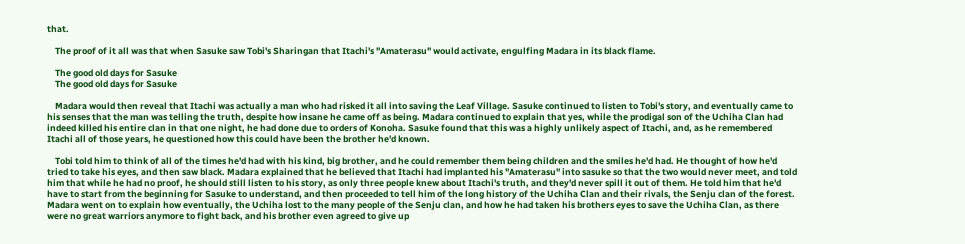that.

    The proof of it all was that when Sasuke saw Tobi's Sharingan that Itachi's "Amaterasu" would activate, engulfing Madara in its black flame.

    The good old days for Sasuke
    The good old days for Sasuke

    Madara would then reveal that Itachi was actually a man who had risked it all into saving the Leaf Village. Sasuke continued to listen to Tobi's story, and eventually came to his senses that the man was telling the truth, despite how insane he came off as being. Madara continued to explain that yes, while the prodigal son of the Uchiha Clan had indeed killed his entire clan in that one night, he had done due to orders of Konoha. Sasuke found that this was a highly unlikely aspect of Itachi, and, as he remembered Itachi all of those years, he questioned how this could have been the brother he'd known.

    Tobi told him to think of all of the times he'd had with his kind, big brother, and he could remember them being children and the smiles he'd had. He thought of how he'd tried to take his eyes, and then saw black. Madara explained that he believed that Itachi had implanted his "Amaterasu" into sasuke so that the two would never meet, and told him that while he had no proof, he should still listen to his story, as only three people knew about Itachi's truth, and they'd never spill it out of them. He told him that he'd have to start from the beginning for Sasuke to understand, and then proceeded to tell him of the long history of the Uchiha Clan and their rivals, the Senju clan of the forest. Madara went on to explain how eventually, the Uchiha lost to the many people of the Senju clan, and how he had taken his brothers eyes to save the Uchiha Clan, as there were no great warriors anymore to fight back, and his brother even agreed to give up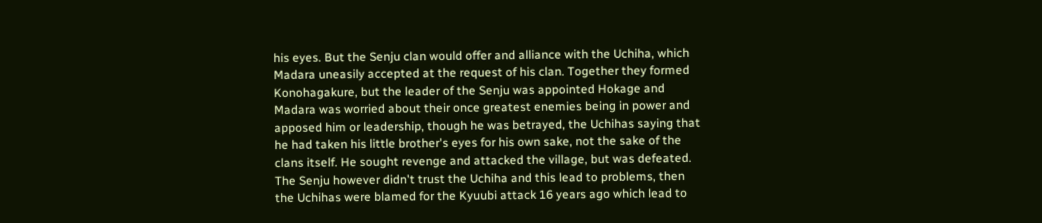his eyes. But the Senju clan would offer and alliance with the Uchiha, which Madara uneasily accepted at the request of his clan. Together they formed Konohagakure, but the leader of the Senju was appointed Hokage and Madara was worried about their once greatest enemies being in power and apposed him or leadership, though he was betrayed, the Uchihas saying that he had taken his little brother's eyes for his own sake, not the sake of the clans itself. He sought revenge and attacked the village, but was defeated. The Senju however didn't trust the Uchiha and this lead to problems, then the Uchihas were blamed for the Kyuubi attack 16 years ago which lead to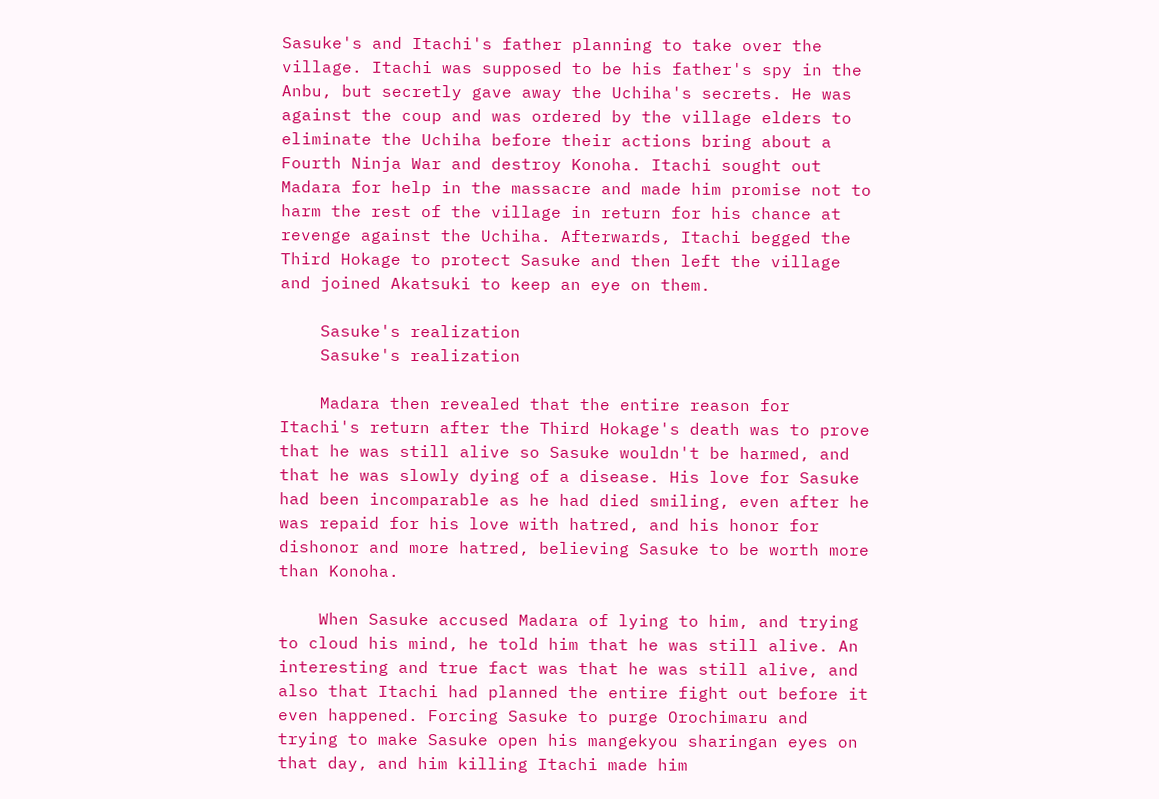Sasuke's and Itachi's father planning to take over the village. Itachi was supposed to be his father's spy in the Anbu, but secretly gave away the Uchiha's secrets. He was against the coup and was ordered by the village elders to eliminate the Uchiha before their actions bring about a Fourth Ninja War and destroy Konoha. Itachi sought out Madara for help in the massacre and made him promise not to harm the rest of the village in return for his chance at revenge against the Uchiha. Afterwards, Itachi begged the Third Hokage to protect Sasuke and then left the village and joined Akatsuki to keep an eye on them.

    Sasuke's realization
    Sasuke's realization

    Madara then revealed that the entire reason for Itachi's return after the Third Hokage's death was to prove that he was still alive so Sasuke wouldn't be harmed, and that he was slowly dying of a disease. His love for Sasuke had been incomparable as he had died smiling, even after he was repaid for his love with hatred, and his honor for dishonor and more hatred, believing Sasuke to be worth more than Konoha.

    When Sasuke accused Madara of lying to him, and trying to cloud his mind, he told him that he was still alive. An interesting and true fact was that he was still alive, and also that Itachi had planned the entire fight out before it even happened. Forcing Sasuke to purge Orochimaru and trying to make Sasuke open his mangekyou sharingan eyes on that day, and him killing Itachi made him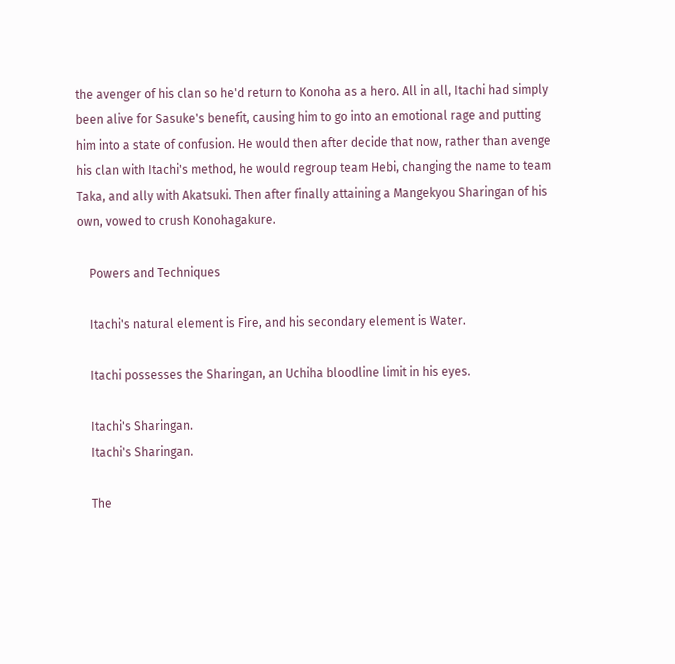the avenger of his clan so he'd return to Konoha as a hero. All in all, Itachi had simply been alive for Sasuke's benefit, causing him to go into an emotional rage and putting him into a state of confusion. He would then after decide that now, rather than avenge his clan with Itachi's method, he would regroup team Hebi, changing the name to team Taka, and ally with Akatsuki. Then after finally attaining a Mangekyou Sharingan of his own, vowed to crush Konohagakure.

    Powers and Techniques

    Itachi's natural element is Fire, and his secondary element is Water.

    Itachi possesses the Sharingan, an Uchiha bloodline limit in his eyes.

    Itachi's Sharingan.
    Itachi's Sharingan.

    The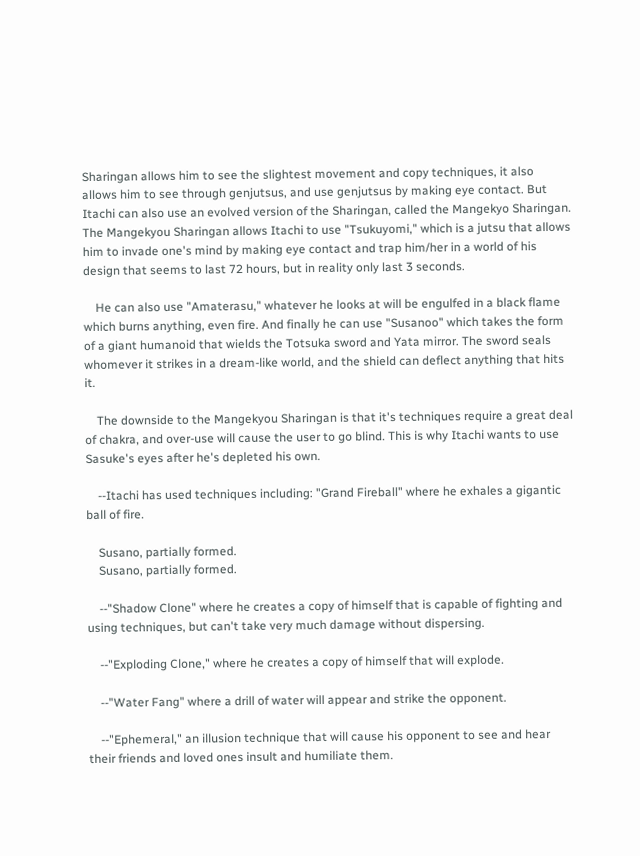Sharingan allows him to see the slightest movement and copy techniques, it also allows him to see through genjutsus, and use genjutsus by making eye contact. But Itachi can also use an evolved version of the Sharingan, called the Mangekyo Sharingan. The Mangekyou Sharingan allows Itachi to use "Tsukuyomi," which is a jutsu that allows him to invade one's mind by making eye contact and trap him/her in a world of his design that seems to last 72 hours, but in reality only last 3 seconds.

    He can also use "Amaterasu," whatever he looks at will be engulfed in a black flame which burns anything, even fire. And finally he can use "Susanoo" which takes the form of a giant humanoid that wields the Totsuka sword and Yata mirror. The sword seals whomever it strikes in a dream-like world, and the shield can deflect anything that hits it.

    The downside to the Mangekyou Sharingan is that it's techniques require a great deal of chakra, and over-use will cause the user to go blind. This is why Itachi wants to use Sasuke's eyes after he's depleted his own.

    --Itachi has used techniques including: "Grand Fireball" where he exhales a gigantic ball of fire.

    Susano, partially formed.
    Susano, partially formed.

    --"Shadow Clone" where he creates a copy of himself that is capable of fighting and using techniques, but can't take very much damage without dispersing.

    --"Exploding Clone," where he creates a copy of himself that will explode.

    --"Water Fang" where a drill of water will appear and strike the opponent.

    --"Ephemeral," an illusion technique that will cause his opponent to see and hear their friends and loved ones insult and humiliate them.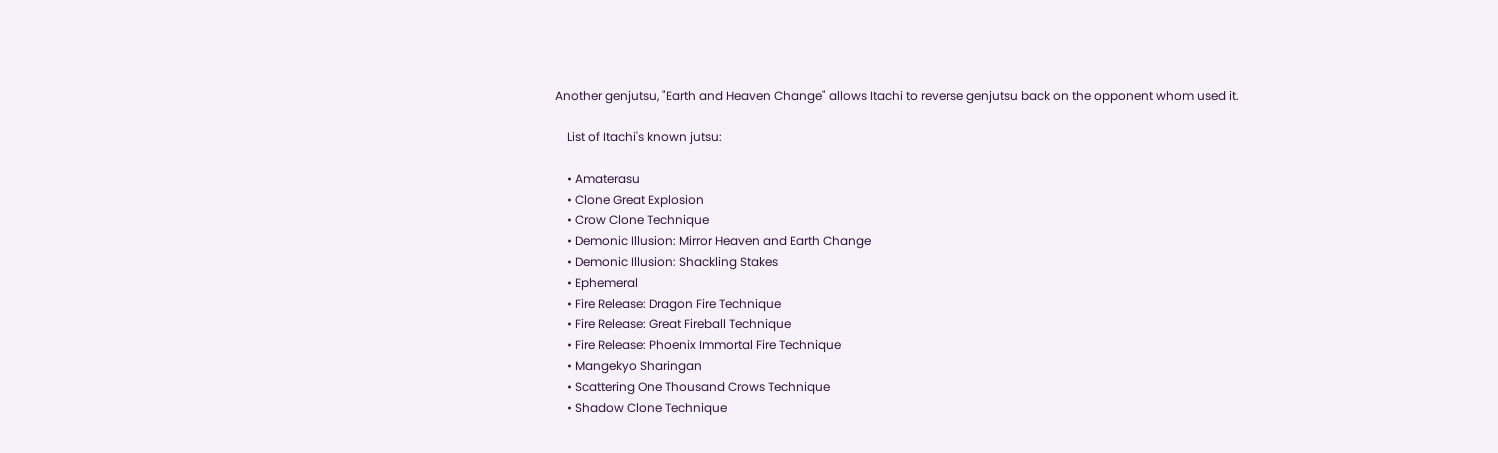Another genjutsu, "Earth and Heaven Change" allows Itachi to reverse genjutsu back on the opponent whom used it.

    List of Itachi's known jutsu:

    • Amaterasu
    • Clone Great Explosion
    • Crow Clone Technique
    • Demonic Illusion: Mirror Heaven and Earth Change
    • Demonic Illusion: Shackling Stakes
    • Ephemeral
    • Fire Release: Dragon Fire Technique
    • Fire Release: Great Fireball Technique
    • Fire Release: Phoenix Immortal Fire Technique
    • Mangekyo Sharingan
    • Scattering One Thousand Crows Technique
    • Shadow Clone Technique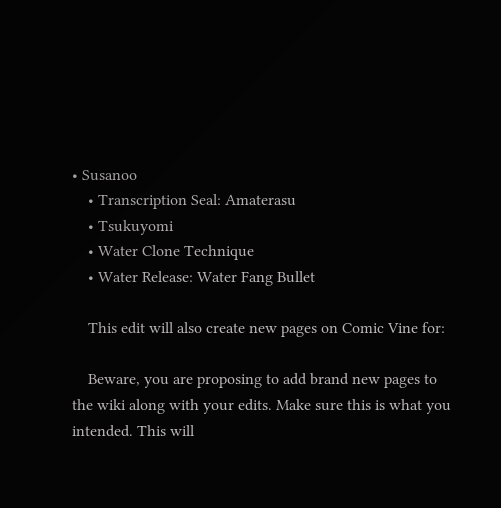• Susanoo
    • Transcription Seal: Amaterasu
    • Tsukuyomi
    • Water Clone Technique
    • Water Release: Water Fang Bullet

    This edit will also create new pages on Comic Vine for:

    Beware, you are proposing to add brand new pages to the wiki along with your edits. Make sure this is what you intended. This will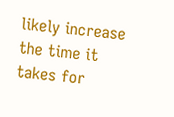likely increase the time it takes for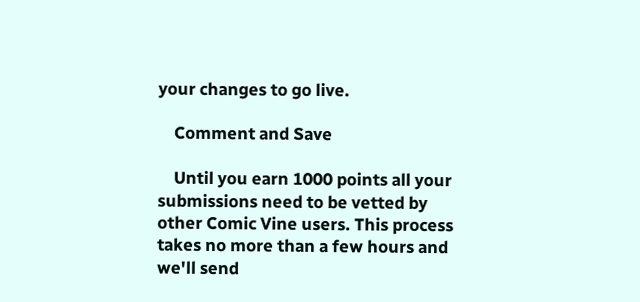your changes to go live.

    Comment and Save

    Until you earn 1000 points all your submissions need to be vetted by other Comic Vine users. This process takes no more than a few hours and we'll send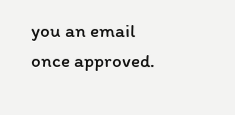you an email once approved.